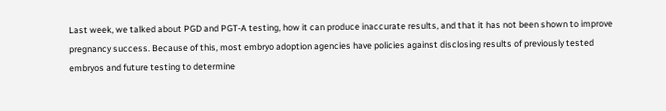Last week, we talked about PGD and PGT-A testing, how it can produce inaccurate results, and that it has not been shown to improve pregnancy success. Because of this, most embryo adoption agencies have policies against disclosing results of previously tested embryos and future testing to determine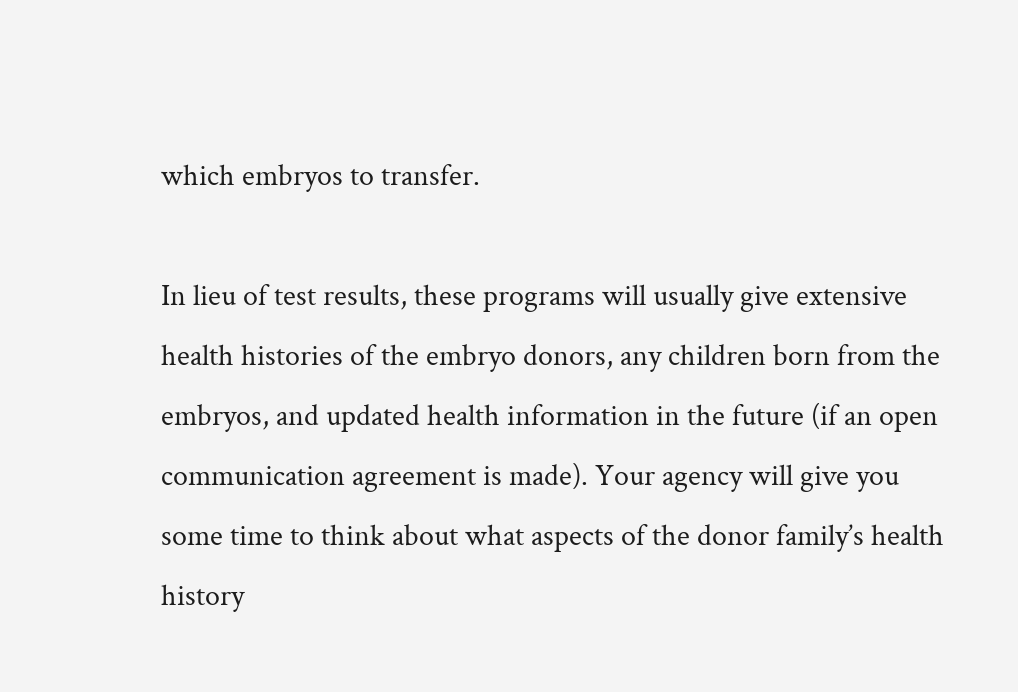which embryos to transfer.

In lieu of test results, these programs will usually give extensive health histories of the embryo donors, any children born from the embryos, and updated health information in the future (if an open communication agreement is made). Your agency will give you some time to think about what aspects of the donor family’s health history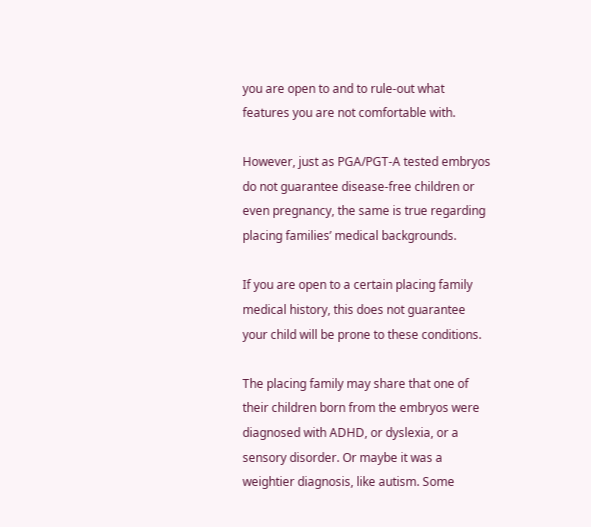you are open to and to rule-out what features you are not comfortable with.

However, just as PGA/PGT-A tested embryos do not guarantee disease-free children or even pregnancy, the same is true regarding placing families’ medical backgrounds.

If you are open to a certain placing family medical history, this does not guarantee your child will be prone to these conditions.

The placing family may share that one of their children born from the embryos were diagnosed with ADHD, or dyslexia, or a sensory disorder. Or maybe it was a weightier diagnosis, like autism. Some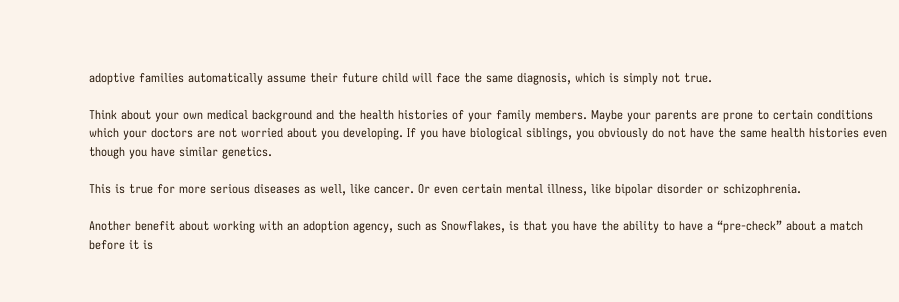adoptive families automatically assume their future child will face the same diagnosis, which is simply not true.

Think about your own medical background and the health histories of your family members. Maybe your parents are prone to certain conditions which your doctors are not worried about you developing. If you have biological siblings, you obviously do not have the same health histories even though you have similar genetics.

This is true for more serious diseases as well, like cancer. Or even certain mental illness, like bipolar disorder or schizophrenia.

Another benefit about working with an adoption agency, such as Snowflakes, is that you have the ability to have a “pre-check” about a match before it is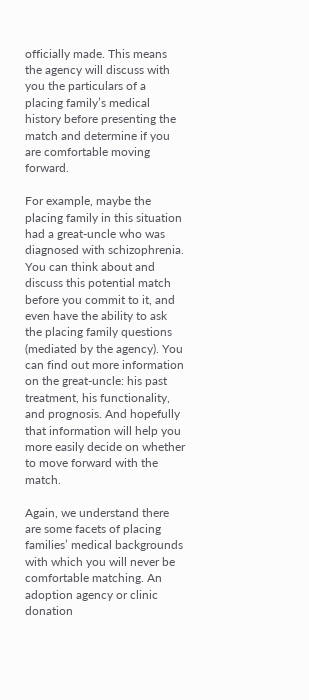officially made. This means the agency will discuss with you the particulars of a placing family’s medical history before presenting the match and determine if you are comfortable moving forward.

For example, maybe the placing family in this situation had a great-uncle who was diagnosed with schizophrenia. You can think about and discuss this potential match before you commit to it, and even have the ability to ask the placing family questions (mediated by the agency). You can find out more information on the great-uncle: his past treatment, his functionality, and prognosis. And hopefully that information will help you more easily decide on whether to move forward with the match.

Again, we understand there are some facets of placing families’ medical backgrounds with which you will never be comfortable matching. An adoption agency or clinic donation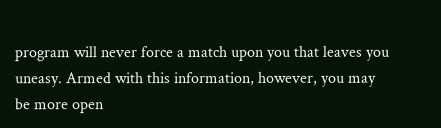program will never force a match upon you that leaves you uneasy. Armed with this information, however, you may be more open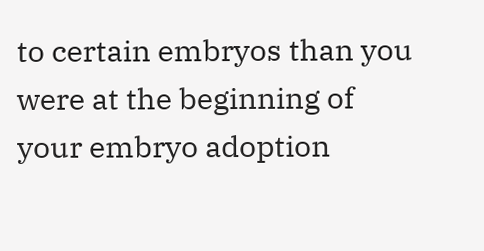to certain embryos than you were at the beginning of your embryo adoption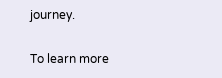journey.

To learn more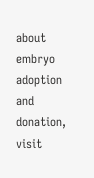about embryo adoption and donation, visit